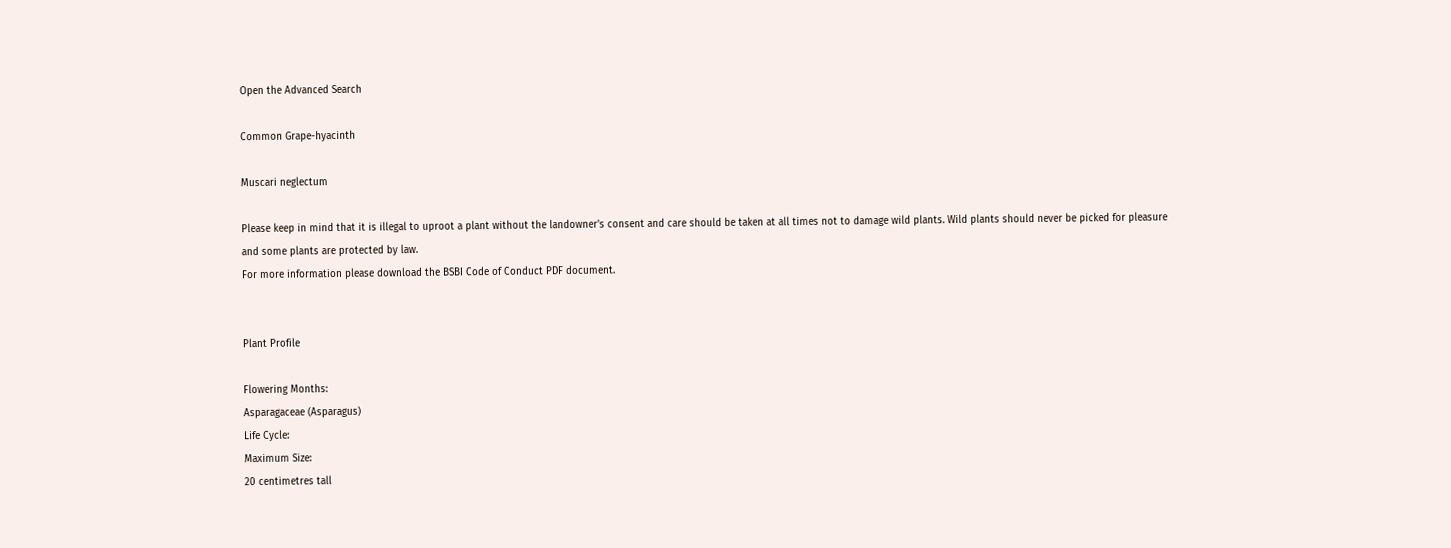Open the Advanced Search

Common Grape-hyacinth

Muscari neglectum

Please keep in mind that it is illegal to uproot a plant without the landowner's consent and care should be taken at all times not to damage wild plants. Wild plants should never be picked for pleasure and some plants are protected by law.
For more information please download the BSBI Code of Conduct PDF document.


Plant Profile

Flowering Months:
Asparagaceae (Asparagus)
Life Cycle:
Maximum Size:
20 centimetres tall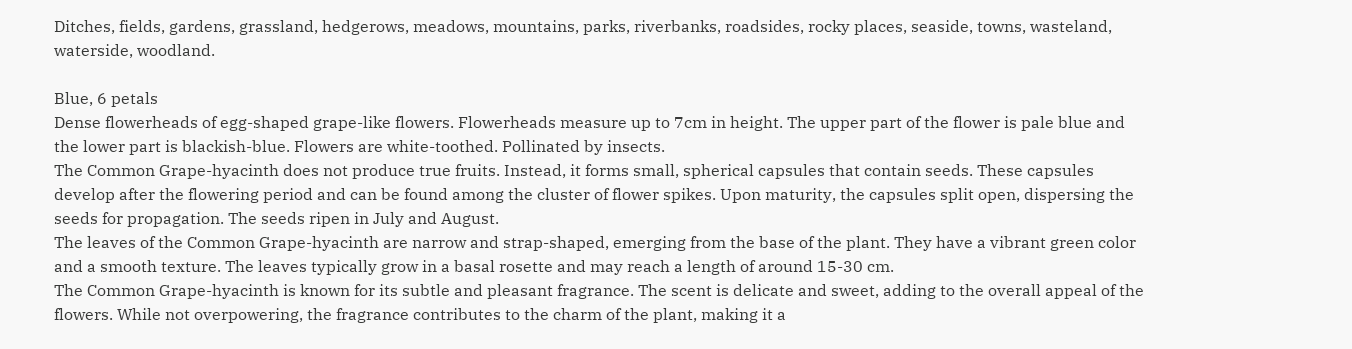Ditches, fields, gardens, grassland, hedgerows, meadows, mountains, parks, riverbanks, roadsides, rocky places, seaside, towns, wasteland, waterside, woodland.

Blue, 6 petals
Dense flowerheads of egg-shaped grape-like flowers. Flowerheads measure up to 7cm in height. The upper part of the flower is pale blue and the lower part is blackish-blue. Flowers are white-toothed. Pollinated by insects.
The Common Grape-hyacinth does not produce true fruits. Instead, it forms small, spherical capsules that contain seeds. These capsules develop after the flowering period and can be found among the cluster of flower spikes. Upon maturity, the capsules split open, dispersing the seeds for propagation. The seeds ripen in July and August.
The leaves of the Common Grape-hyacinth are narrow and strap-shaped, emerging from the base of the plant. They have a vibrant green color and a smooth texture. The leaves typically grow in a basal rosette and may reach a length of around 15-30 cm.
The Common Grape-hyacinth is known for its subtle and pleasant fragrance. The scent is delicate and sweet, adding to the overall appeal of the flowers. While not overpowering, the fragrance contributes to the charm of the plant, making it a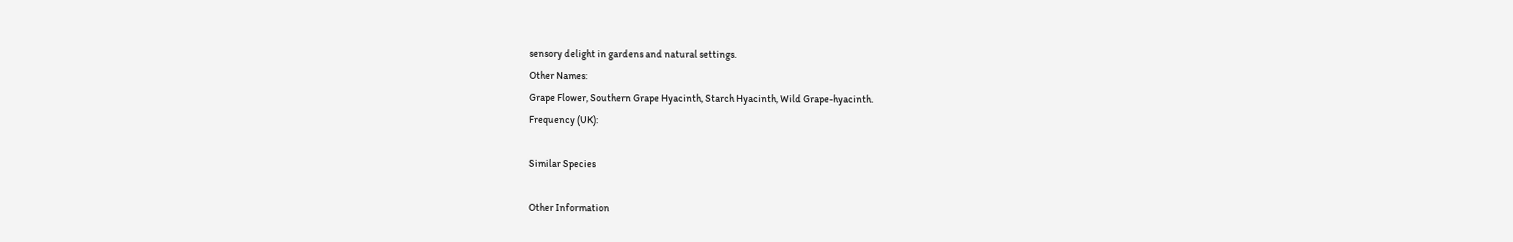sensory delight in gardens and natural settings.
Other Names:
Grape Flower, Southern Grape Hyacinth, Starch Hyacinth, Wild Grape-hyacinth.
Frequency (UK):

Similar Species

Other Information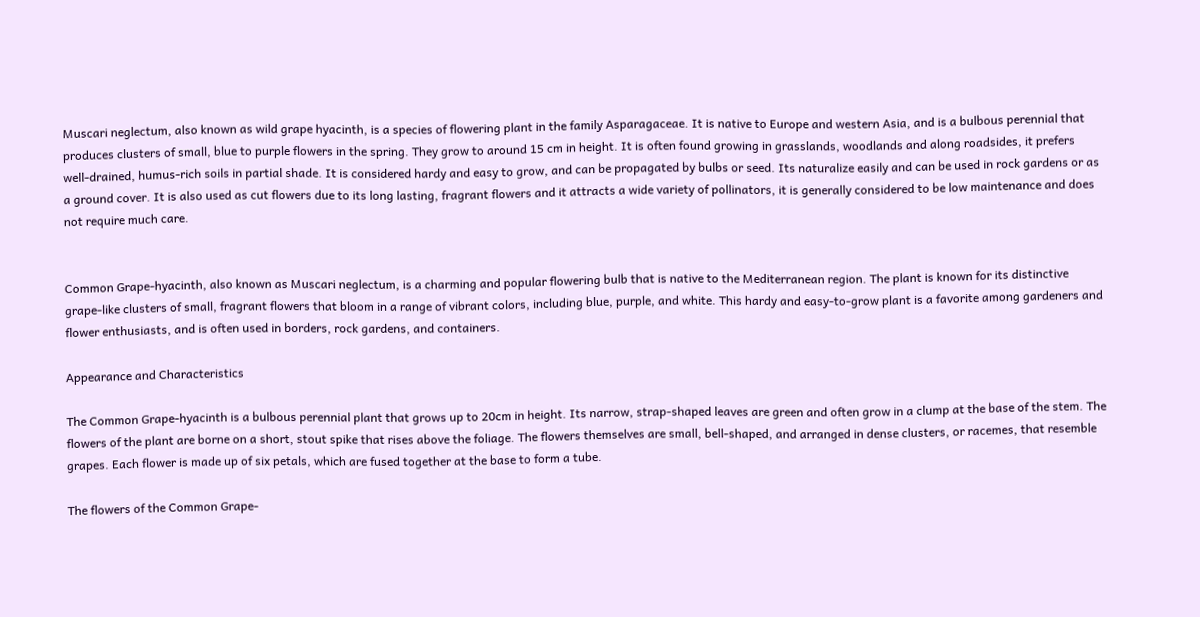Muscari neglectum, also known as wild grape hyacinth, is a species of flowering plant in the family Asparagaceae. It is native to Europe and western Asia, and is a bulbous perennial that produces clusters of small, blue to purple flowers in the spring. They grow to around 15 cm in height. It is often found growing in grasslands, woodlands and along roadsides, it prefers well-drained, humus-rich soils in partial shade. It is considered hardy and easy to grow, and can be propagated by bulbs or seed. Its naturalize easily and can be used in rock gardens or as a ground cover. It is also used as cut flowers due to its long lasting, fragrant flowers and it attracts a wide variety of pollinators, it is generally considered to be low maintenance and does not require much care.


Common Grape-hyacinth, also known as Muscari neglectum, is a charming and popular flowering bulb that is native to the Mediterranean region. The plant is known for its distinctive grape-like clusters of small, fragrant flowers that bloom in a range of vibrant colors, including blue, purple, and white. This hardy and easy-to-grow plant is a favorite among gardeners and flower enthusiasts, and is often used in borders, rock gardens, and containers.

Appearance and Characteristics

The Common Grape-hyacinth is a bulbous perennial plant that grows up to 20cm in height. Its narrow, strap-shaped leaves are green and often grow in a clump at the base of the stem. The flowers of the plant are borne on a short, stout spike that rises above the foliage. The flowers themselves are small, bell-shaped, and arranged in dense clusters, or racemes, that resemble grapes. Each flower is made up of six petals, which are fused together at the base to form a tube.

The flowers of the Common Grape-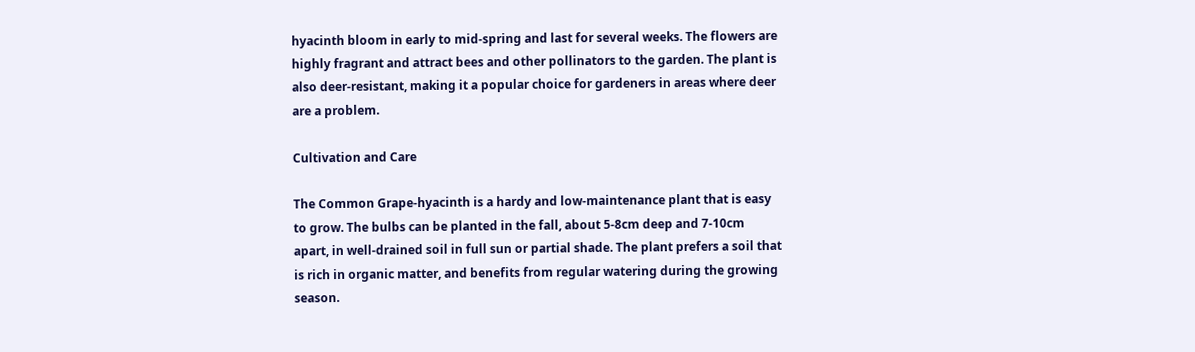hyacinth bloom in early to mid-spring and last for several weeks. The flowers are highly fragrant and attract bees and other pollinators to the garden. The plant is also deer-resistant, making it a popular choice for gardeners in areas where deer are a problem.

Cultivation and Care

The Common Grape-hyacinth is a hardy and low-maintenance plant that is easy to grow. The bulbs can be planted in the fall, about 5-8cm deep and 7-10cm apart, in well-drained soil in full sun or partial shade. The plant prefers a soil that is rich in organic matter, and benefits from regular watering during the growing season.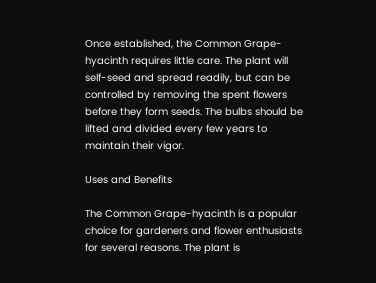Once established, the Common Grape-hyacinth requires little care. The plant will self-seed and spread readily, but can be controlled by removing the spent flowers before they form seeds. The bulbs should be lifted and divided every few years to maintain their vigor.

Uses and Benefits

The Common Grape-hyacinth is a popular choice for gardeners and flower enthusiasts for several reasons. The plant is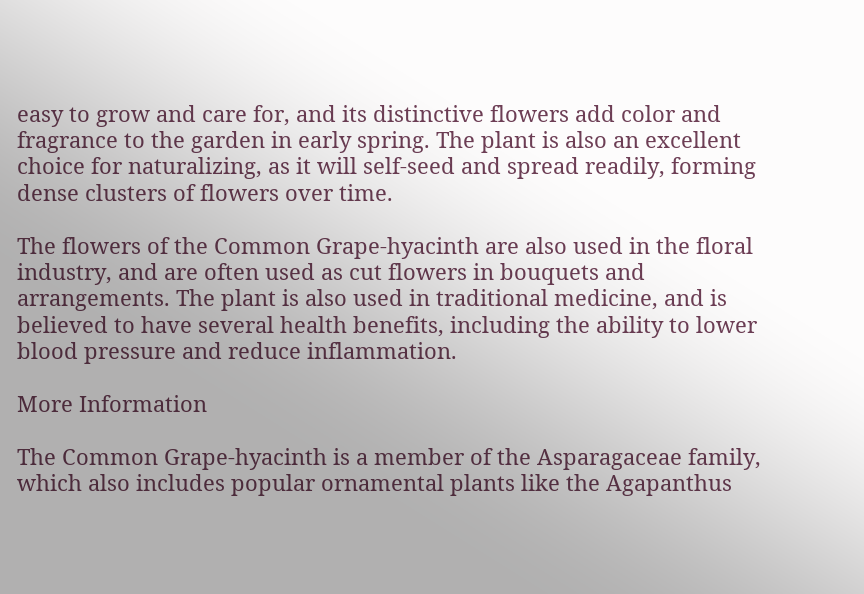easy to grow and care for, and its distinctive flowers add color and fragrance to the garden in early spring. The plant is also an excellent choice for naturalizing, as it will self-seed and spread readily, forming dense clusters of flowers over time.

The flowers of the Common Grape-hyacinth are also used in the floral industry, and are often used as cut flowers in bouquets and arrangements. The plant is also used in traditional medicine, and is believed to have several health benefits, including the ability to lower blood pressure and reduce inflammation.

More Information

The Common Grape-hyacinth is a member of the Asparagaceae family, which also includes popular ornamental plants like the Agapanthus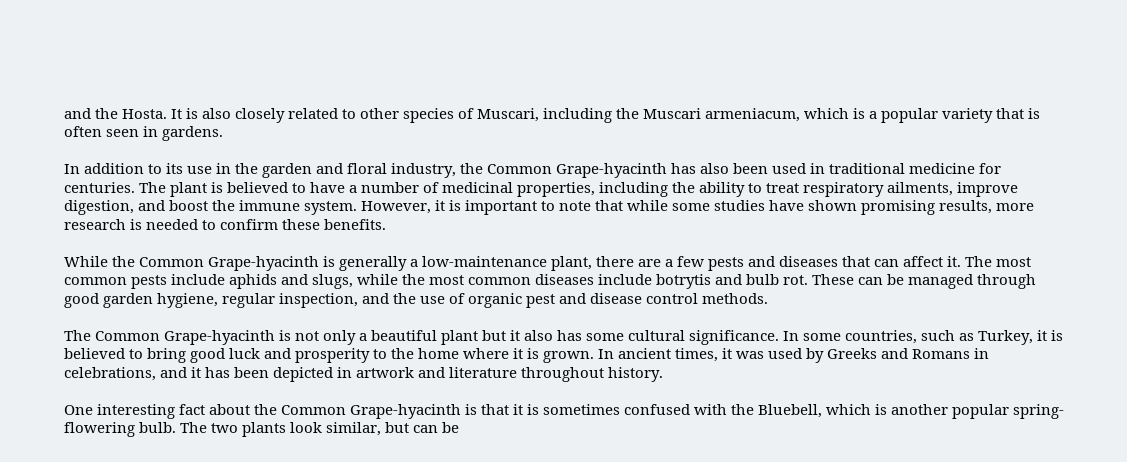and the Hosta. It is also closely related to other species of Muscari, including the Muscari armeniacum, which is a popular variety that is often seen in gardens.

In addition to its use in the garden and floral industry, the Common Grape-hyacinth has also been used in traditional medicine for centuries. The plant is believed to have a number of medicinal properties, including the ability to treat respiratory ailments, improve digestion, and boost the immune system. However, it is important to note that while some studies have shown promising results, more research is needed to confirm these benefits.

While the Common Grape-hyacinth is generally a low-maintenance plant, there are a few pests and diseases that can affect it. The most common pests include aphids and slugs, while the most common diseases include botrytis and bulb rot. These can be managed through good garden hygiene, regular inspection, and the use of organic pest and disease control methods.

The Common Grape-hyacinth is not only a beautiful plant but it also has some cultural significance. In some countries, such as Turkey, it is believed to bring good luck and prosperity to the home where it is grown. In ancient times, it was used by Greeks and Romans in celebrations, and it has been depicted in artwork and literature throughout history.

One interesting fact about the Common Grape-hyacinth is that it is sometimes confused with the Bluebell, which is another popular spring-flowering bulb. The two plants look similar, but can be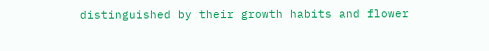distinguished by their growth habits and flower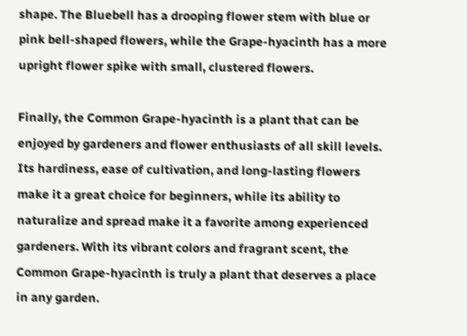shape. The Bluebell has a drooping flower stem with blue or pink bell-shaped flowers, while the Grape-hyacinth has a more upright flower spike with small, clustered flowers.

Finally, the Common Grape-hyacinth is a plant that can be enjoyed by gardeners and flower enthusiasts of all skill levels. Its hardiness, ease of cultivation, and long-lasting flowers make it a great choice for beginners, while its ability to naturalize and spread make it a favorite among experienced gardeners. With its vibrant colors and fragrant scent, the Common Grape-hyacinth is truly a plant that deserves a place in any garden.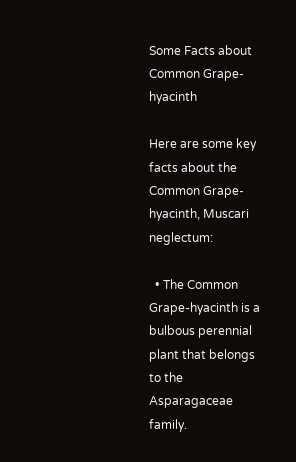Some Facts about Common Grape-hyacinth

Here are some key facts about the Common Grape-hyacinth, Muscari neglectum:

  • The Common Grape-hyacinth is a bulbous perennial plant that belongs to the Asparagaceae family.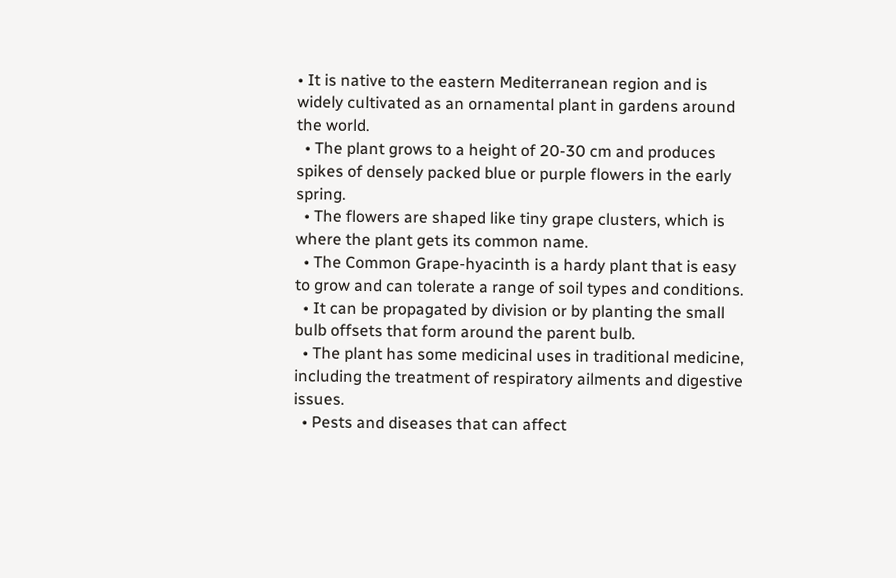• It is native to the eastern Mediterranean region and is widely cultivated as an ornamental plant in gardens around the world.
  • The plant grows to a height of 20-30 cm and produces spikes of densely packed blue or purple flowers in the early spring.
  • The flowers are shaped like tiny grape clusters, which is where the plant gets its common name.
  • The Common Grape-hyacinth is a hardy plant that is easy to grow and can tolerate a range of soil types and conditions.
  • It can be propagated by division or by planting the small bulb offsets that form around the parent bulb.
  • The plant has some medicinal uses in traditional medicine, including the treatment of respiratory ailments and digestive issues.
  • Pests and diseases that can affect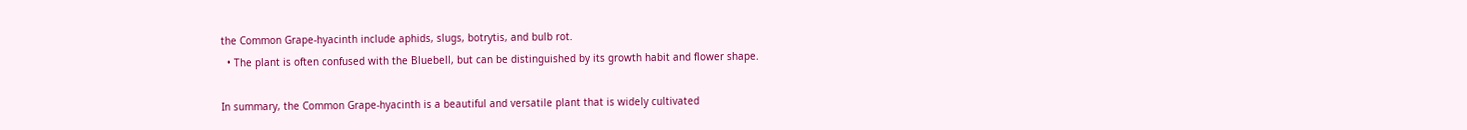the Common Grape-hyacinth include aphids, slugs, botrytis, and bulb rot.
  • The plant is often confused with the Bluebell, but can be distinguished by its growth habit and flower shape.

In summary, the Common Grape-hyacinth is a beautiful and versatile plant that is widely cultivated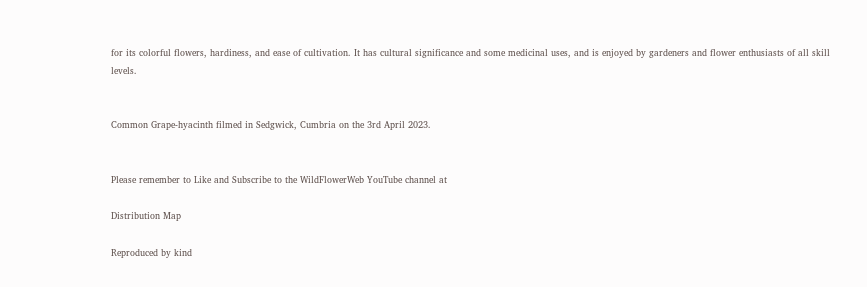for its colorful flowers, hardiness, and ease of cultivation. It has cultural significance and some medicinal uses, and is enjoyed by gardeners and flower enthusiasts of all skill levels.


Common Grape-hyacinth filmed in Sedgwick, Cumbria on the 3rd April 2023.


Please remember to Like and Subscribe to the WildFlowerWeb YouTube channel at

Distribution Map

Reproduced by kind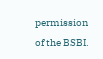permission of the BSBI.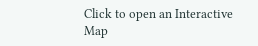Click to open an Interactive Map